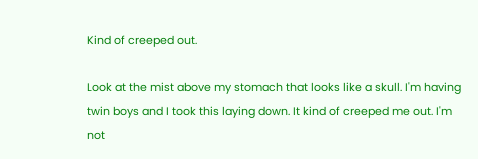Kind of creeped out.

Look at the mist above my stomach that looks like a skull. I'm having twin boys and I took this laying down. It kind of creeped me out. I'm not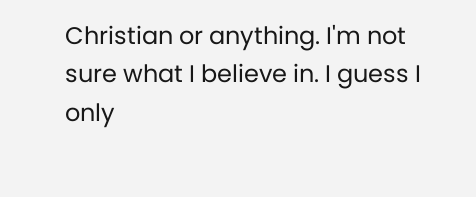Christian or anything. I'm not sure what I believe in. I guess I only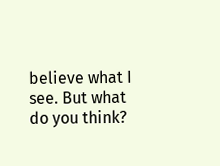believe what I see. But what do you think?